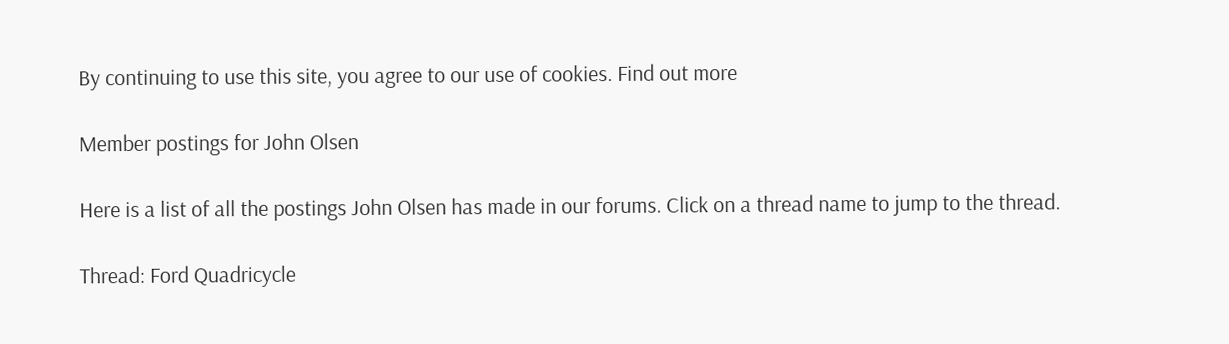By continuing to use this site, you agree to our use of cookies. Find out more

Member postings for John Olsen

Here is a list of all the postings John Olsen has made in our forums. Click on a thread name to jump to the thread.

Thread: Ford Quadricycle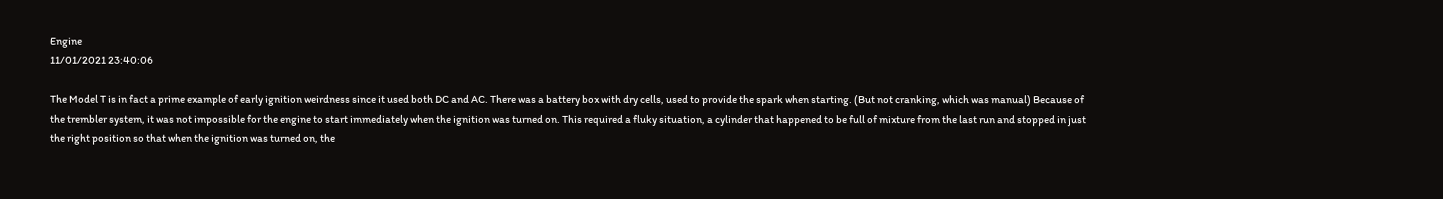Engine
11/01/2021 23:40:06

The Model T is in fact a prime example of early ignition weirdness since it used both DC and AC. There was a battery box with dry cells, used to provide the spark when starting. (But not cranking, which was manual) Because of the trembler system, it was not impossible for the engine to start immediately when the ignition was turned on. This required a fluky situation, a cylinder that happened to be full of mixture from the last run and stopped in just the right position so that when the ignition was turned on, the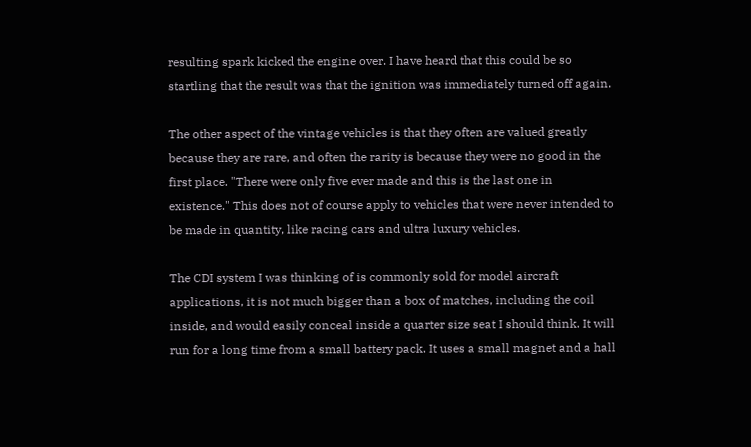resulting spark kicked the engine over. I have heard that this could be so startling that the result was that the ignition was immediately turned off again.

The other aspect of the vintage vehicles is that they often are valued greatly because they are rare, and often the rarity is because they were no good in the first place. "There were only five ever made and this is the last one in existence." This does not of course apply to vehicles that were never intended to be made in quantity, like racing cars and ultra luxury vehicles.

The CDI system I was thinking of is commonly sold for model aircraft applications, it is not much bigger than a box of matches, including the coil inside, and would easily conceal inside a quarter size seat I should think. It will run for a long time from a small battery pack. It uses a small magnet and a hall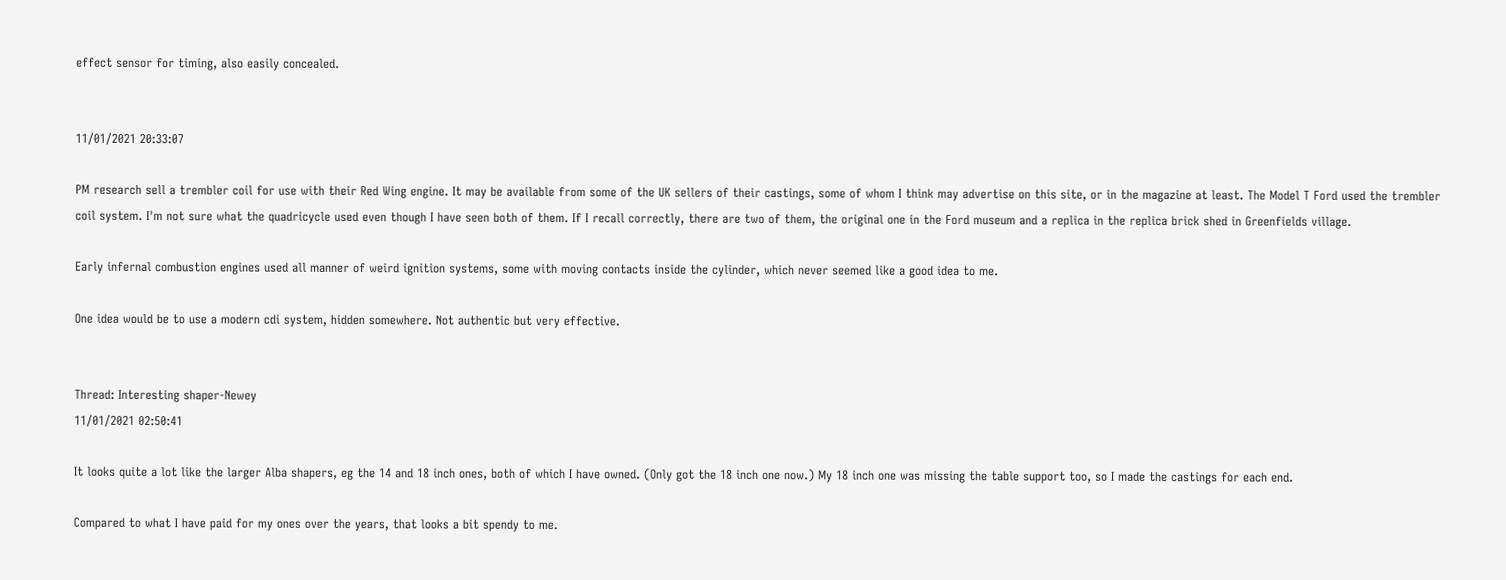effect sensor for timing, also easily concealed.


11/01/2021 20:33:07

PM research sell a trembler coil for use with their Red Wing engine. It may be available from some of the UK sellers of their castings, some of whom I think may advertise on this site, or in the magazine at least. The Model T Ford used the trembler coil system. I'm not sure what the quadricycle used even though I have seen both of them. If I recall correctly, there are two of them, the original one in the Ford museum and a replica in the replica brick shed in Greenfields village.

Early infernal combustion engines used all manner of weird ignition systems, some with moving contacts inside the cylinder, which never seemed like a good idea to me.

One idea would be to use a modern cdi system, hidden somewhere. Not authentic but very effective.


Thread: Interesting shaper-Newey
11/01/2021 02:50:41

It looks quite a lot like the larger Alba shapers, eg the 14 and 18 inch ones, both of which I have owned. (Only got the 18 inch one now.) My 18 inch one was missing the table support too, so I made the castings for each end.

Compared to what I have paid for my ones over the years, that looks a bit spendy to me.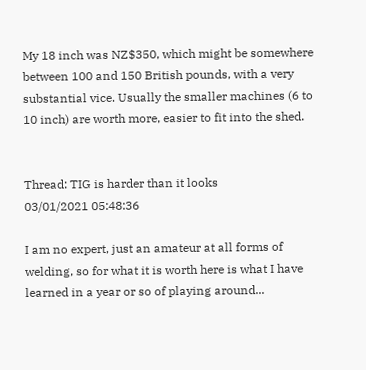My 18 inch was NZ$350, which might be somewhere between 100 and 150 British pounds, with a very substantial vice. Usually the smaller machines (6 to 10 inch) are worth more, easier to fit into the shed.


Thread: TIG is harder than it looks
03/01/2021 05:48:36

I am no expert, just an amateur at all forms of welding, so for what it is worth here is what I have learned in a year or so of playing around...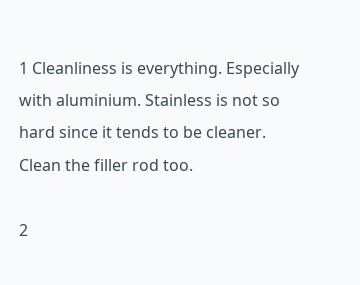1 Cleanliness is everything. Especially with aluminium. Stainless is not so hard since it tends to be cleaner. Clean the filler rod too.

2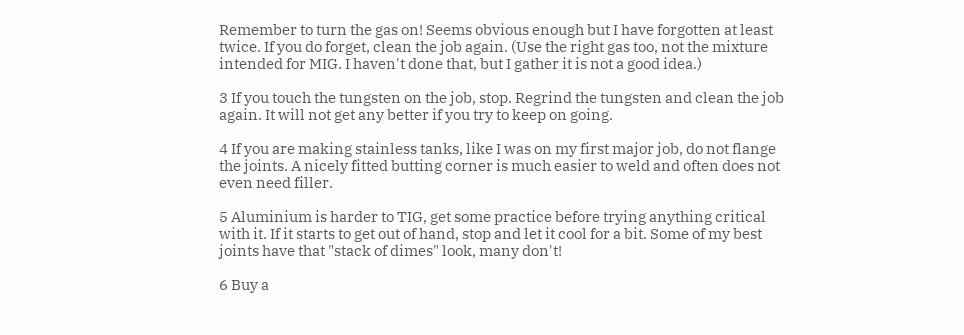Remember to turn the gas on! Seems obvious enough but I have forgotten at least twice. If you do forget, clean the job again. (Use the right gas too, not the mixture intended for MIG. I haven't done that, but I gather it is not a good idea.)

3 If you touch the tungsten on the job, stop. Regrind the tungsten and clean the job again. It will not get any better if you try to keep on going.

4 If you are making stainless tanks, like I was on my first major job, do not flange the joints. A nicely fitted butting corner is much easier to weld and often does not even need filler.

5 Aluminium is harder to TIG, get some practice before trying anything critical with it. If it starts to get out of hand, stop and let it cool for a bit. Some of my best joints have that "stack of dimes" look, many don't!

6 Buy a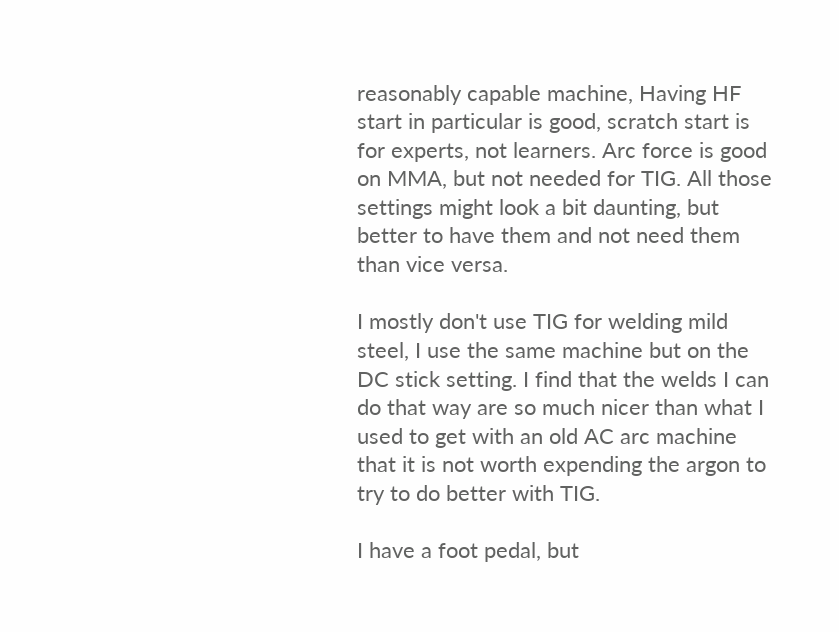reasonably capable machine, Having HF start in particular is good, scratch start is for experts, not learners. Arc force is good on MMA, but not needed for TIG. All those settings might look a bit daunting, but better to have them and not need them than vice versa.

I mostly don't use TIG for welding mild steel, I use the same machine but on the DC stick setting. I find that the welds I can do that way are so much nicer than what I used to get with an old AC arc machine that it is not worth expending the argon to try to do better with TIG.

I have a foot pedal, but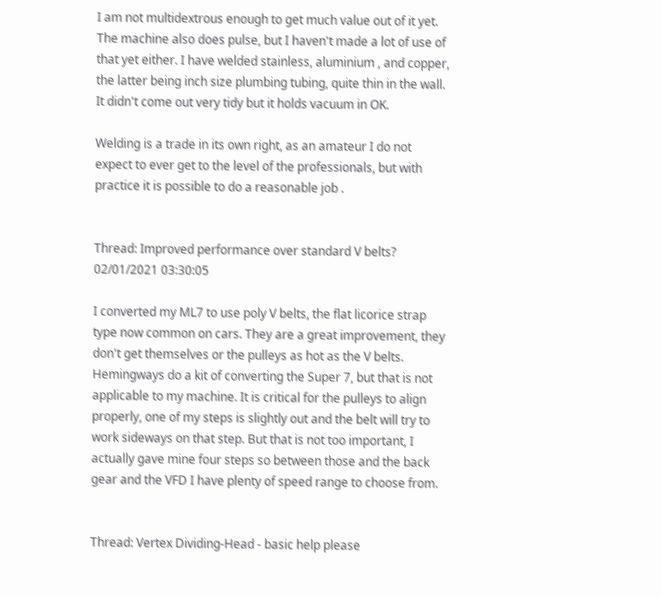I am not multidextrous enough to get much value out of it yet. The machine also does pulse, but I haven't made a lot of use of that yet either. I have welded stainless, aluminium , and copper, the latter being inch size plumbing tubing, quite thin in the wall. It didn't come out very tidy but it holds vacuum in OK.

Welding is a trade in its own right, as an amateur I do not expect to ever get to the level of the professionals, but with practice it is possible to do a reasonable job .


Thread: Improved performance over standard V belts?
02/01/2021 03:30:05

I converted my ML7 to use poly V belts, the flat licorice strap type now common on cars. They are a great improvement, they don't get themselves or the pulleys as hot as the V belts. Hemingways do a kit of converting the Super 7, but that is not applicable to my machine. It is critical for the pulleys to align properly, one of my steps is slightly out and the belt will try to work sideways on that step. But that is not too important, I actually gave mine four steps so between those and the back gear and the VFD I have plenty of speed range to choose from.


Thread: Vertex Dividing-Head - basic help please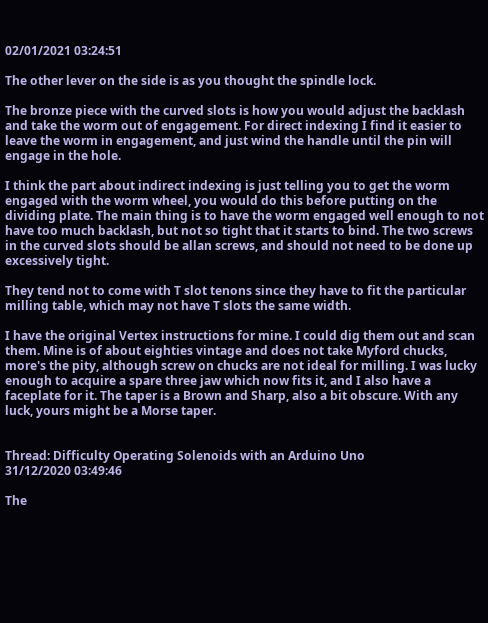02/01/2021 03:24:51

The other lever on the side is as you thought the spindle lock.

The bronze piece with the curved slots is how you would adjust the backlash and take the worm out of engagement. For direct indexing I find it easier to leave the worm in engagement, and just wind the handle until the pin will engage in the hole.

I think the part about indirect indexing is just telling you to get the worm engaged with the worm wheel, you would do this before putting on the dividing plate. The main thing is to have the worm engaged well enough to not have too much backlash, but not so tight that it starts to bind. The two screws in the curved slots should be allan screws, and should not need to be done up excessively tight.

They tend not to come with T slot tenons since they have to fit the particular milling table, which may not have T slots the same width.

I have the original Vertex instructions for mine. I could dig them out and scan them. Mine is of about eighties vintage and does not take Myford chucks, more's the pity, although screw on chucks are not ideal for milling. I was lucky enough to acquire a spare three jaw which now fits it, and I also have a faceplate for it. The taper is a Brown and Sharp, also a bit obscure. With any luck, yours might be a Morse taper.


Thread: Difficulty Operating Solenoids with an Arduino Uno
31/12/2020 03:49:46

The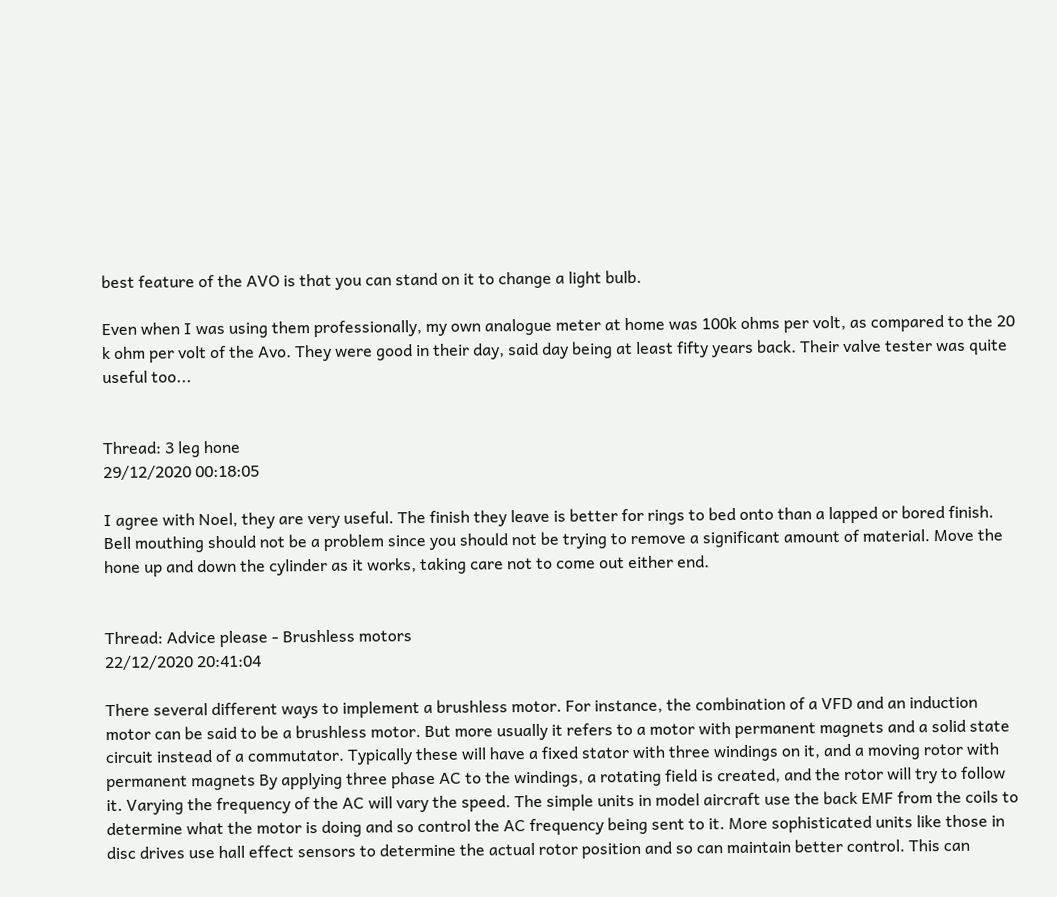best feature of the AVO is that you can stand on it to change a light bulb.

Even when I was using them professionally, my own analogue meter at home was 100k ohms per volt, as compared to the 20 k ohm per volt of the Avo. They were good in their day, said day being at least fifty years back. Their valve tester was quite useful too...


Thread: 3 leg hone
29/12/2020 00:18:05

I agree with Noel, they are very useful. The finish they leave is better for rings to bed onto than a lapped or bored finish. Bell mouthing should not be a problem since you should not be trying to remove a significant amount of material. Move the hone up and down the cylinder as it works, taking care not to come out either end.


Thread: Advice please - Brushless motors
22/12/2020 20:41:04

There several different ways to implement a brushless motor. For instance, the combination of a VFD and an induction motor can be said to be a brushless motor. But more usually it refers to a motor with permanent magnets and a solid state circuit instead of a commutator. Typically these will have a fixed stator with three windings on it, and a moving rotor with permanent magnets By applying three phase AC to the windings, a rotating field is created, and the rotor will try to follow it. Varying the frequency of the AC will vary the speed. The simple units in model aircraft use the back EMF from the coils to determine what the motor is doing and so control the AC frequency being sent to it. More sophisticated units like those in disc drives use hall effect sensors to determine the actual rotor position and so can maintain better control. This can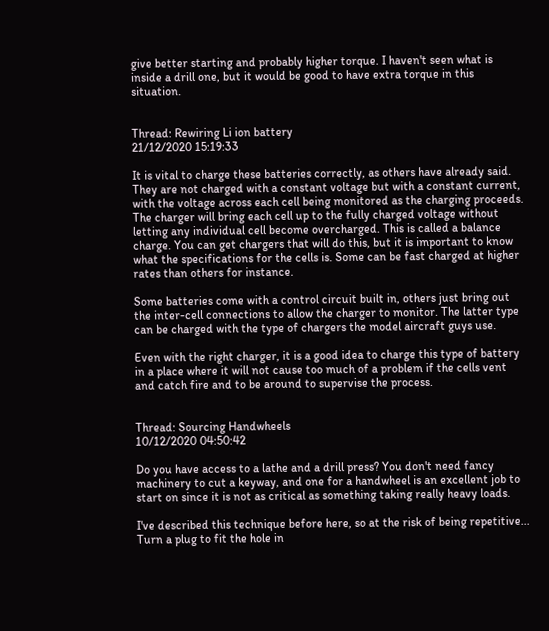give better starting and probably higher torque. I haven't seen what is inside a drill one, but it would be good to have extra torque in this situation.


Thread: Rewiring Li ion battery
21/12/2020 15:19:33

It is vital to charge these batteries correctly, as others have already said. They are not charged with a constant voltage but with a constant current, with the voltage across each cell being monitored as the charging proceeds. The charger will bring each cell up to the fully charged voltage without letting any individual cell become overcharged. This is called a balance charge. You can get chargers that will do this, but it is important to know what the specifications for the cells is. Some can be fast charged at higher rates than others for instance.

Some batteries come with a control circuit built in, others just bring out the inter-cell connections to allow the charger to monitor. The latter type can be charged with the type of chargers the model aircraft guys use.

Even with the right charger, it is a good idea to charge this type of battery in a place where it will not cause too much of a problem if the cells vent and catch fire and to be around to supervise the process.


Thread: Sourcing Handwheels
10/12/2020 04:50:42

Do you have access to a lathe and a drill press? You don't need fancy machinery to cut a keyway, and one for a handwheel is an excellent job to start on since it is not as critical as something taking really heavy loads.

I've described this technique before here, so at the risk of being repetitive... Turn a plug to fit the hole in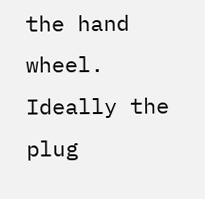the hand wheel. Ideally the plug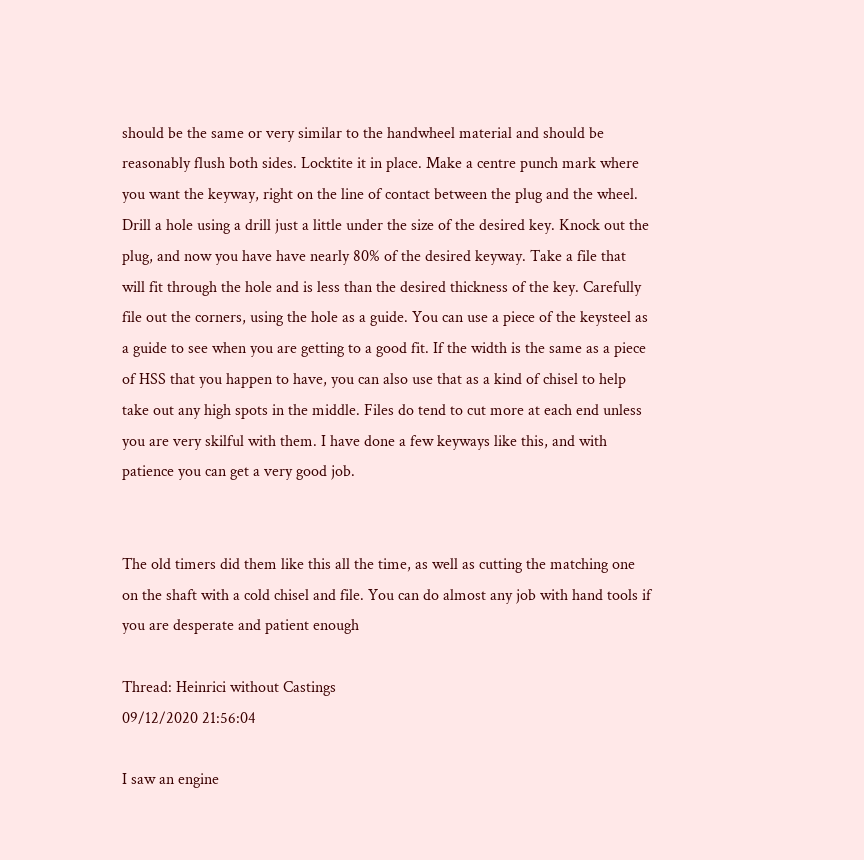should be the same or very similar to the handwheel material and should be reasonably flush both sides. Locktite it in place. Make a centre punch mark where you want the keyway, right on the line of contact between the plug and the wheel. Drill a hole using a drill just a little under the size of the desired key. Knock out the plug, and now you have have nearly 80% of the desired keyway. Take a file that will fit through the hole and is less than the desired thickness of the key. Carefully file out the corners, using the hole as a guide. You can use a piece of the keysteel as a guide to see when you are getting to a good fit. If the width is the same as a piece of HSS that you happen to have, you can also use that as a kind of chisel to help take out any high spots in the middle. Files do tend to cut more at each end unless you are very skilful with them. I have done a few keyways like this, and with patience you can get a very good job.


The old timers did them like this all the time, as well as cutting the matching one on the shaft with a cold chisel and file. You can do almost any job with hand tools if you are desperate and patient enough

Thread: Heinrici without Castings
09/12/2020 21:56:04

I saw an engine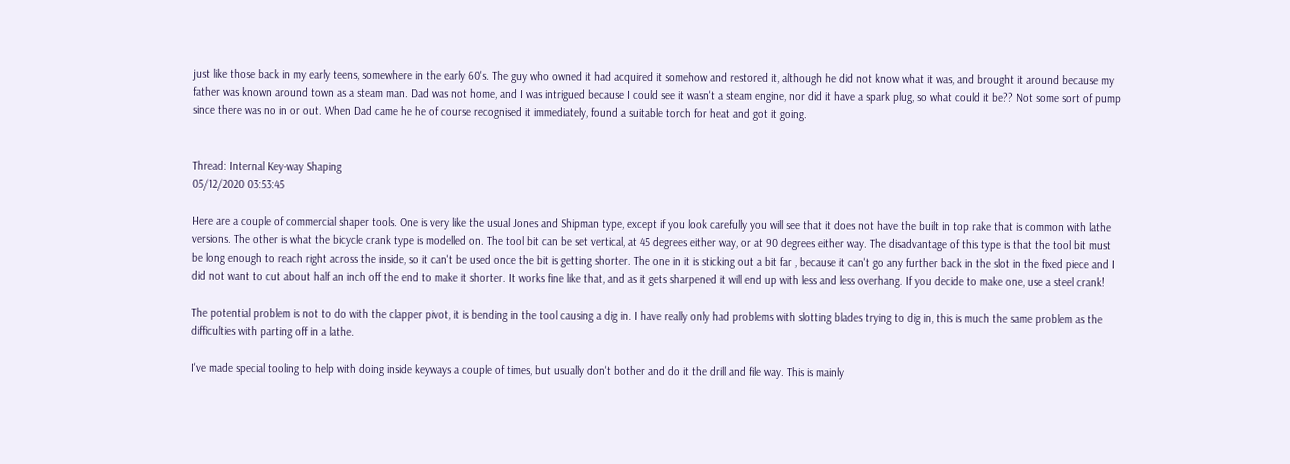just like those back in my early teens, somewhere in the early 60's. The guy who owned it had acquired it somehow and restored it, although he did not know what it was, and brought it around because my father was known around town as a steam man. Dad was not home, and I was intrigued because I could see it wasn't a steam engine, nor did it have a spark plug, so what could it be?? Not some sort of pump since there was no in or out. When Dad came he he of course recognised it immediately, found a suitable torch for heat and got it going.


Thread: Internal Key-way Shaping
05/12/2020 03:53:45

Here are a couple of commercial shaper tools. One is very like the usual Jones and Shipman type, except if you look carefully you will see that it does not have the built in top rake that is common with lathe versions. The other is what the bicycle crank type is modelled on. The tool bit can be set vertical, at 45 degrees either way, or at 90 degrees either way. The disadvantage of this type is that the tool bit must be long enough to reach right across the inside, so it can't be used once the bit is getting shorter. The one in it is sticking out a bit far , because it can't go any further back in the slot in the fixed piece and I did not want to cut about half an inch off the end to make it shorter. It works fine like that, and as it gets sharpened it will end up with less and less overhang. If you decide to make one, use a steel crank!

The potential problem is not to do with the clapper pivot, it is bending in the tool causing a dig in. I have really only had problems with slotting blades trying to dig in, this is much the same problem as the difficulties with parting off in a lathe.

I've made special tooling to help with doing inside keyways a couple of times, but usually don't bother and do it the drill and file way. This is mainly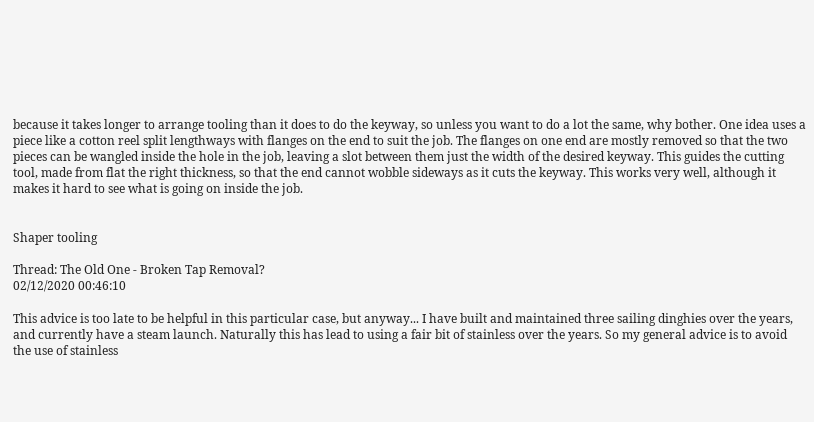because it takes longer to arrange tooling than it does to do the keyway, so unless you want to do a lot the same, why bother. One idea uses a piece like a cotton reel split lengthways with flanges on the end to suit the job. The flanges on one end are mostly removed so that the two pieces can be wangled inside the hole in the job, leaving a slot between them just the width of the desired keyway. This guides the cutting tool, made from flat the right thickness, so that the end cannot wobble sideways as it cuts the keyway. This works very well, although it makes it hard to see what is going on inside the job.


Shaper tooling

Thread: The Old One - Broken Tap Removal?
02/12/2020 00:46:10

This advice is too late to be helpful in this particular case, but anyway... I have built and maintained three sailing dinghies over the years, and currently have a steam launch. Naturally this has lead to using a fair bit of stainless over the years. So my general advice is to avoid the use of stainless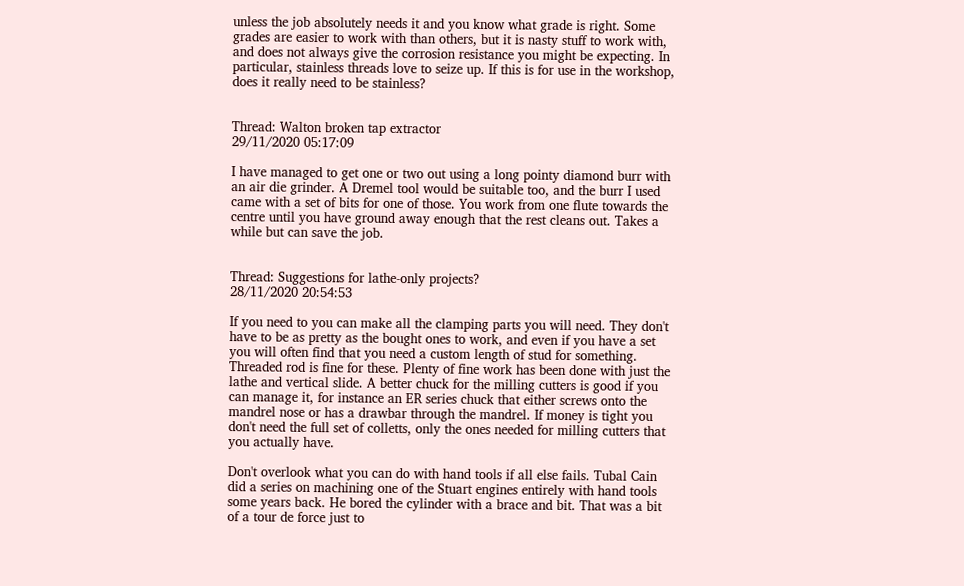unless the job absolutely needs it and you know what grade is right. Some grades are easier to work with than others, but it is nasty stuff to work with, and does not always give the corrosion resistance you might be expecting. In particular, stainless threads love to seize up. If this is for use in the workshop, does it really need to be stainless?


Thread: Walton broken tap extractor
29/11/2020 05:17:09

I have managed to get one or two out using a long pointy diamond burr with an air die grinder. A Dremel tool would be suitable too, and the burr I used came with a set of bits for one of those. You work from one flute towards the centre until you have ground away enough that the rest cleans out. Takes a while but can save the job.


Thread: Suggestions for lathe-only projects?
28/11/2020 20:54:53

If you need to you can make all the clamping parts you will need. They don't have to be as pretty as the bought ones to work, and even if you have a set you will often find that you need a custom length of stud for something. Threaded rod is fine for these. Plenty of fine work has been done with just the lathe and vertical slide. A better chuck for the milling cutters is good if you can manage it, for instance an ER series chuck that either screws onto the mandrel nose or has a drawbar through the mandrel. If money is tight you don't need the full set of colletts, only the ones needed for milling cutters that you actually have.

Don't overlook what you can do with hand tools if all else fails. Tubal Cain did a series on machining one of the Stuart engines entirely with hand tools some years back. He bored the cylinder with a brace and bit. That was a bit of a tour de force just to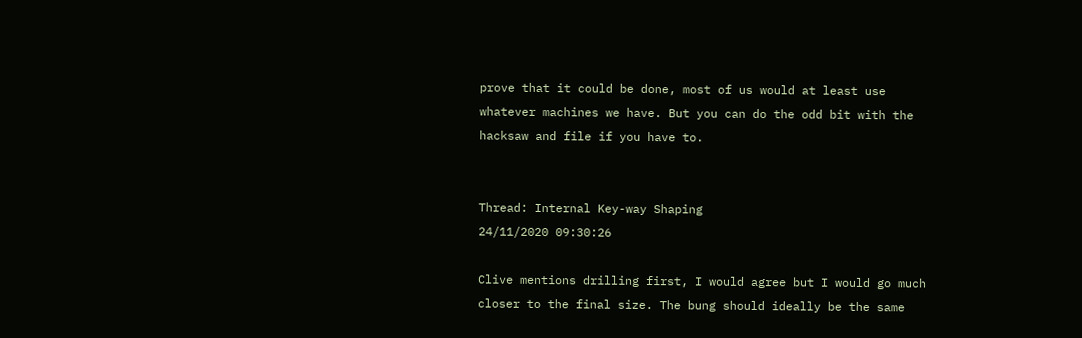prove that it could be done, most of us would at least use whatever machines we have. But you can do the odd bit with the hacksaw and file if you have to.


Thread: Internal Key-way Shaping
24/11/2020 09:30:26

Clive mentions drilling first, I would agree but I would go much closer to the final size. The bung should ideally be the same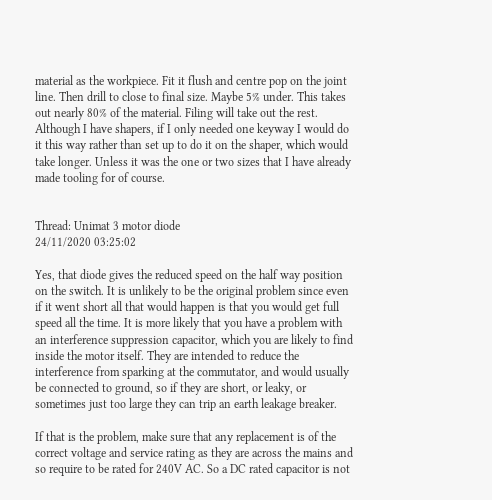material as the workpiece. Fit it flush and centre pop on the joint line. Then drill to close to final size. Maybe 5% under. This takes out nearly 80% of the material. Filing will take out the rest. Although I have shapers, if I only needed one keyway I would do it this way rather than set up to do it on the shaper, which would take longer. Unless it was the one or two sizes that I have already made tooling for of course.


Thread: Unimat 3 motor diode
24/11/2020 03:25:02

Yes, that diode gives the reduced speed on the half way position on the switch. It is unlikely to be the original problem since even if it went short all that would happen is that you would get full speed all the time. It is more likely that you have a problem with an interference suppression capacitor, which you are likely to find inside the motor itself. They are intended to reduce the interference from sparking at the commutator, and would usually be connected to ground, so if they are short, or leaky, or sometimes just too large they can trip an earth leakage breaker.

If that is the problem, make sure that any replacement is of the correct voltage and service rating as they are across the mains and so require to be rated for 240V AC. So a DC rated capacitor is not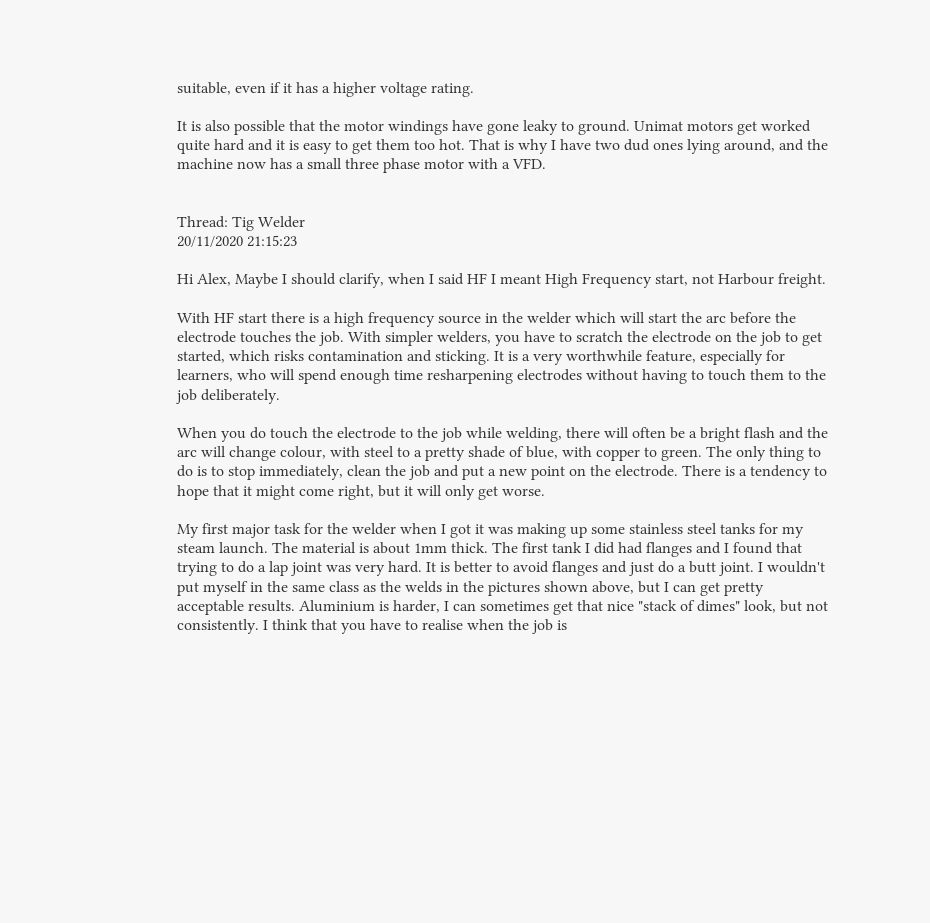suitable, even if it has a higher voltage rating.

It is also possible that the motor windings have gone leaky to ground. Unimat motors get worked quite hard and it is easy to get them too hot. That is why I have two dud ones lying around, and the machine now has a small three phase motor with a VFD.


Thread: Tig Welder
20/11/2020 21:15:23

Hi Alex, Maybe I should clarify, when I said HF I meant High Frequency start, not Harbour freight.

With HF start there is a high frequency source in the welder which will start the arc before the electrode touches the job. With simpler welders, you have to scratch the electrode on the job to get started, which risks contamination and sticking. It is a very worthwhile feature, especially for learners, who will spend enough time resharpening electrodes without having to touch them to the job deliberately.

When you do touch the electrode to the job while welding, there will often be a bright flash and the arc will change colour, with steel to a pretty shade of blue, with copper to green. The only thing to do is to stop immediately, clean the job and put a new point on the electrode. There is a tendency to hope that it might come right, but it will only get worse.

My first major task for the welder when I got it was making up some stainless steel tanks for my steam launch. The material is about 1mm thick. The first tank I did had flanges and I found that trying to do a lap joint was very hard. It is better to avoid flanges and just do a butt joint. I wouldn't put myself in the same class as the welds in the pictures shown above, but I can get pretty acceptable results. Aluminium is harder, I can sometimes get that nice "stack of dimes" look, but not consistently. I think that you have to realise when the job is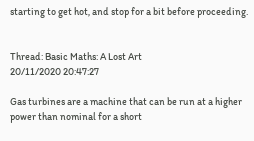starting to get hot, and stop for a bit before proceeding.


Thread: Basic Maths: A Lost Art
20/11/2020 20:47:27

Gas turbines are a machine that can be run at a higher power than nominal for a short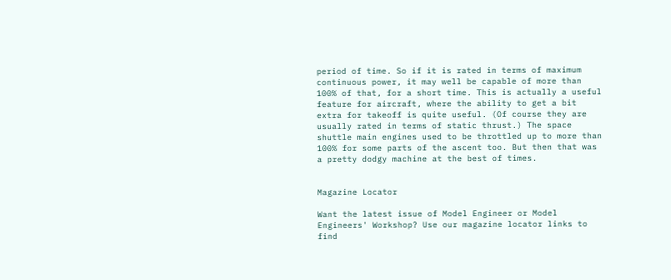period of time. So if it is rated in terms of maximum continuous power, it may well be capable of more than 100% of that, for a short time. This is actually a useful feature for aircraft, where the ability to get a bit extra for takeoff is quite useful. (Of course they are usually rated in terms of static thrust.) The space shuttle main engines used to be throttled up to more than 100% for some parts of the ascent too. But then that was a pretty dodgy machine at the best of times.


Magazine Locator

Want the latest issue of Model Engineer or Model Engineers' Workshop? Use our magazine locator links to find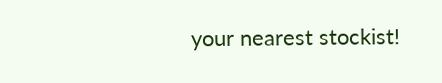your nearest stockist!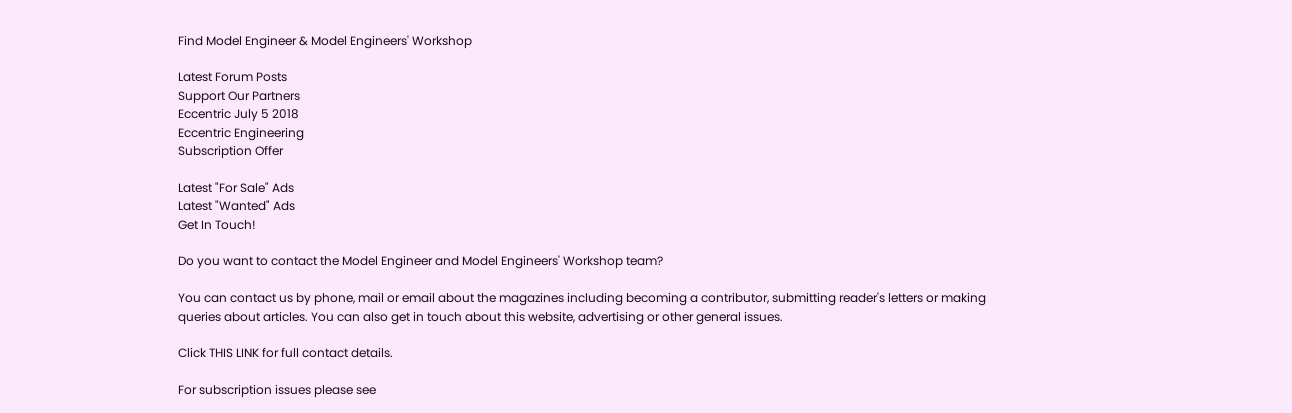Find Model Engineer & Model Engineers' Workshop

Latest Forum Posts
Support Our Partners
Eccentric July 5 2018
Eccentric Engineering
Subscription Offer

Latest "For Sale" Ads
Latest "Wanted" Ads
Get In Touch!

Do you want to contact the Model Engineer and Model Engineers' Workshop team?

You can contact us by phone, mail or email about the magazines including becoming a contributor, submitting reader's letters or making queries about articles. You can also get in touch about this website, advertising or other general issues.

Click THIS LINK for full contact details.

For subscription issues please see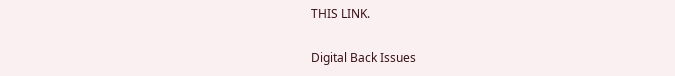THIS LINK.

Digital Back Issues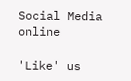Social Media online

'Like' us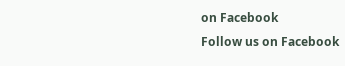on Facebook
Follow us on Facebook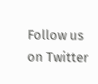Follow us on Twitter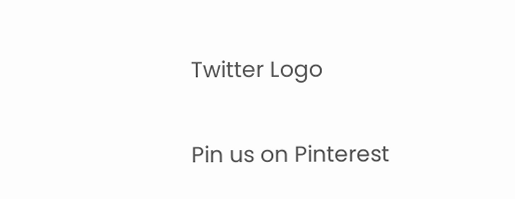Twitter Logo

Pin us on Pinterest